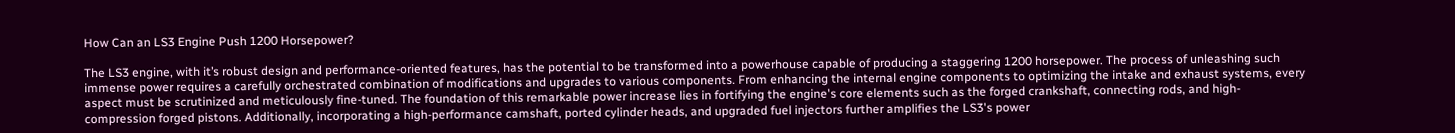How Can an LS3 Engine Push 1200 Horsepower?

The LS3 engine, with it’s robust design and performance-oriented features, has the potential to be transformed into a powerhouse capable of producing a staggering 1200 horsepower. The process of unleashing such immense power requires a carefully orchestrated combination of modifications and upgrades to various components. From enhancing the internal engine components to optimizing the intake and exhaust systems, every aspect must be scrutinized and meticulously fine-tuned. The foundation of this remarkable power increase lies in fortifying the engine's core elements such as the forged crankshaft, connecting rods, and high-compression forged pistons. Additionally, incorporating a high-performance camshaft, ported cylinder heads, and upgraded fuel injectors further amplifies the LS3's power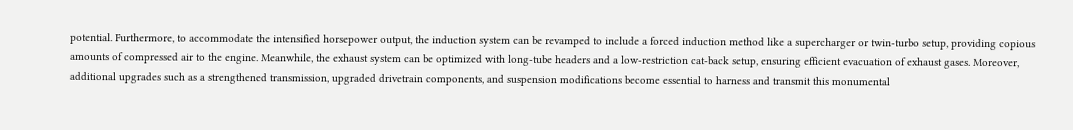potential. Furthermore, to accommodate the intensified horsepower output, the induction system can be revamped to include a forced induction method like a supercharger or twin-turbo setup, providing copious amounts of compressed air to the engine. Meanwhile, the exhaust system can be optimized with long-tube headers and a low-restriction cat-back setup, ensuring efficient evacuation of exhaust gases. Moreover, additional upgrades such as a strengthened transmission, upgraded drivetrain components, and suspension modifications become essential to harness and transmit this monumental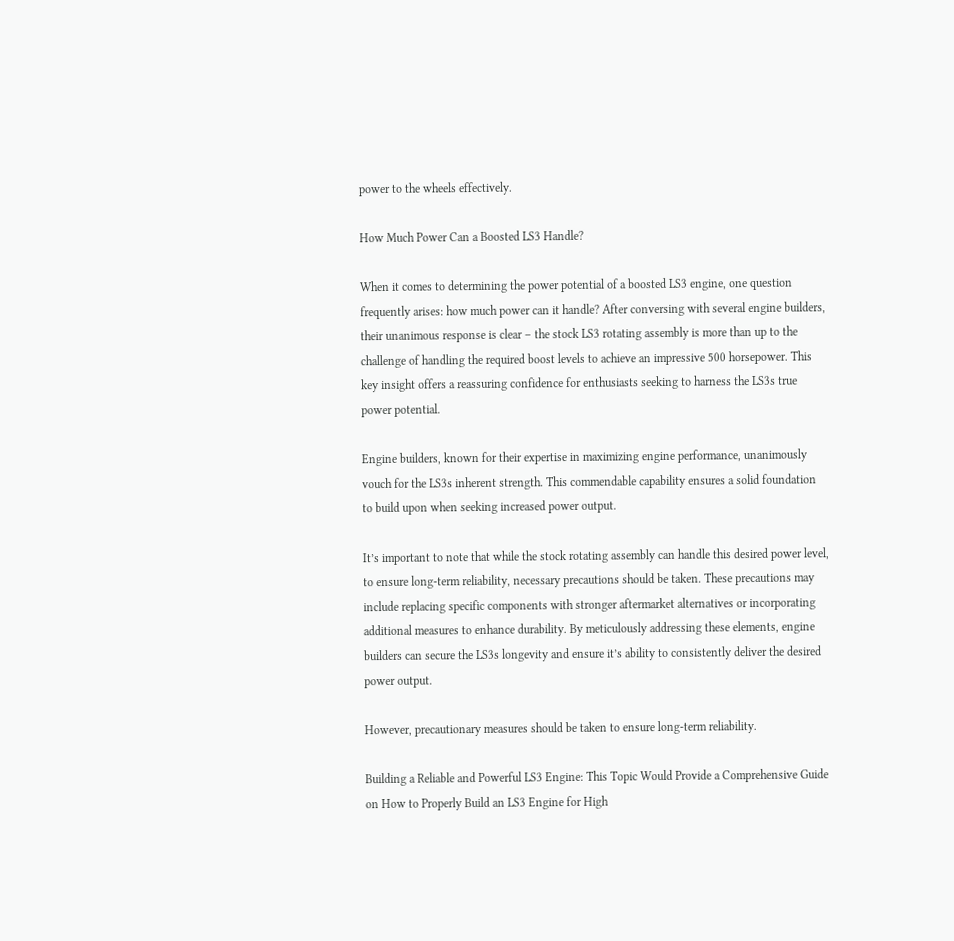power to the wheels effectively.

How Much Power Can a Boosted LS3 Handle?

When it comes to determining the power potential of a boosted LS3 engine, one question frequently arises: how much power can it handle? After conversing with several engine builders, their unanimous response is clear – the stock LS3 rotating assembly is more than up to the challenge of handling the required boost levels to achieve an impressive 500 horsepower. This key insight offers a reassuring confidence for enthusiasts seeking to harness the LS3s true power potential.

Engine builders, known for their expertise in maximizing engine performance, unanimously vouch for the LS3s inherent strength. This commendable capability ensures a solid foundation to build upon when seeking increased power output.

It’s important to note that while the stock rotating assembly can handle this desired power level, to ensure long-term reliability, necessary precautions should be taken. These precautions may include replacing specific components with stronger aftermarket alternatives or incorporating additional measures to enhance durability. By meticulously addressing these elements, engine builders can secure the LS3s longevity and ensure it’s ability to consistently deliver the desired power output.

However, precautionary measures should be taken to ensure long-term reliability.

Building a Reliable and Powerful LS3 Engine: This Topic Would Provide a Comprehensive Guide on How to Properly Build an LS3 Engine for High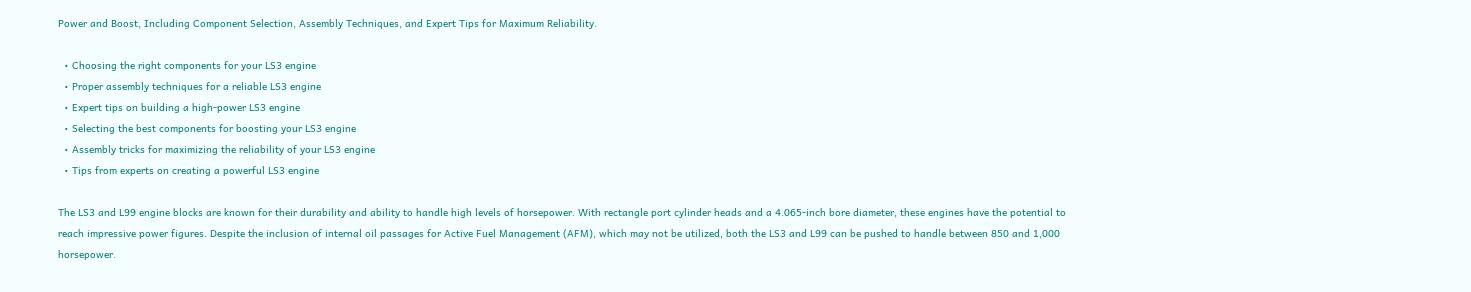Power and Boost, Including Component Selection, Assembly Techniques, and Expert Tips for Maximum Reliability.

  • Choosing the right components for your LS3 engine
  • Proper assembly techniques for a reliable LS3 engine
  • Expert tips on building a high-power LS3 engine
  • Selecting the best components for boosting your LS3 engine
  • Assembly tricks for maximizing the reliability of your LS3 engine
  • Tips from experts on creating a powerful LS3 engine

The LS3 and L99 engine blocks are known for their durability and ability to handle high levels of horsepower. With rectangle port cylinder heads and a 4.065-inch bore diameter, these engines have the potential to reach impressive power figures. Despite the inclusion of internal oil passages for Active Fuel Management (AFM), which may not be utilized, both the LS3 and L99 can be pushed to handle between 850 and 1,000 horsepower.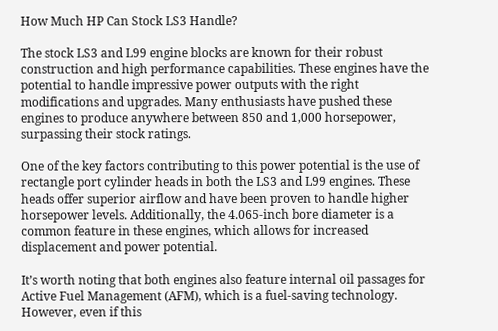How Much HP Can Stock LS3 Handle?

The stock LS3 and L99 engine blocks are known for their robust construction and high performance capabilities. These engines have the potential to handle impressive power outputs with the right modifications and upgrades. Many enthusiasts have pushed these engines to produce anywhere between 850 and 1,000 horsepower, surpassing their stock ratings.

One of the key factors contributing to this power potential is the use of rectangle port cylinder heads in both the LS3 and L99 engines. These heads offer superior airflow and have been proven to handle higher horsepower levels. Additionally, the 4.065-inch bore diameter is a common feature in these engines, which allows for increased displacement and power potential.

It’s worth noting that both engines also feature internal oil passages for Active Fuel Management (AFM), which is a fuel-saving technology. However, even if this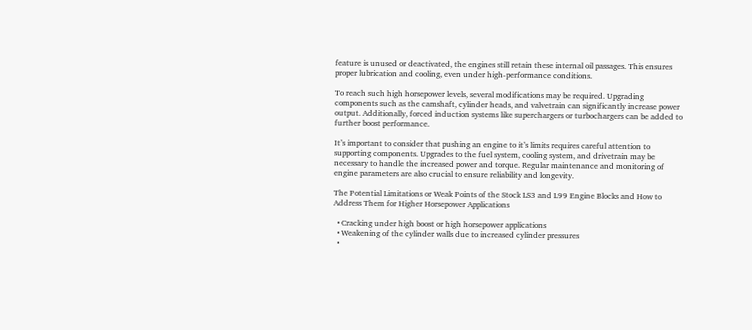feature is unused or deactivated, the engines still retain these internal oil passages. This ensures proper lubrication and cooling, even under high-performance conditions.

To reach such high horsepower levels, several modifications may be required. Upgrading components such as the camshaft, cylinder heads, and valvetrain can significantly increase power output. Additionally, forced induction systems like superchargers or turbochargers can be added to further boost performance.

It’s important to consider that pushing an engine to it’s limits requires careful attention to supporting components. Upgrades to the fuel system, cooling system, and drivetrain may be necessary to handle the increased power and torque. Regular maintenance and monitoring of engine parameters are also crucial to ensure reliability and longevity.

The Potential Limitations or Weak Points of the Stock LS3 and L99 Engine Blocks and How to Address Them for Higher Horsepower Applications

  • Cracking under high boost or high horsepower applications
  • Weakening of the cylinder walls due to increased cylinder pressures
  •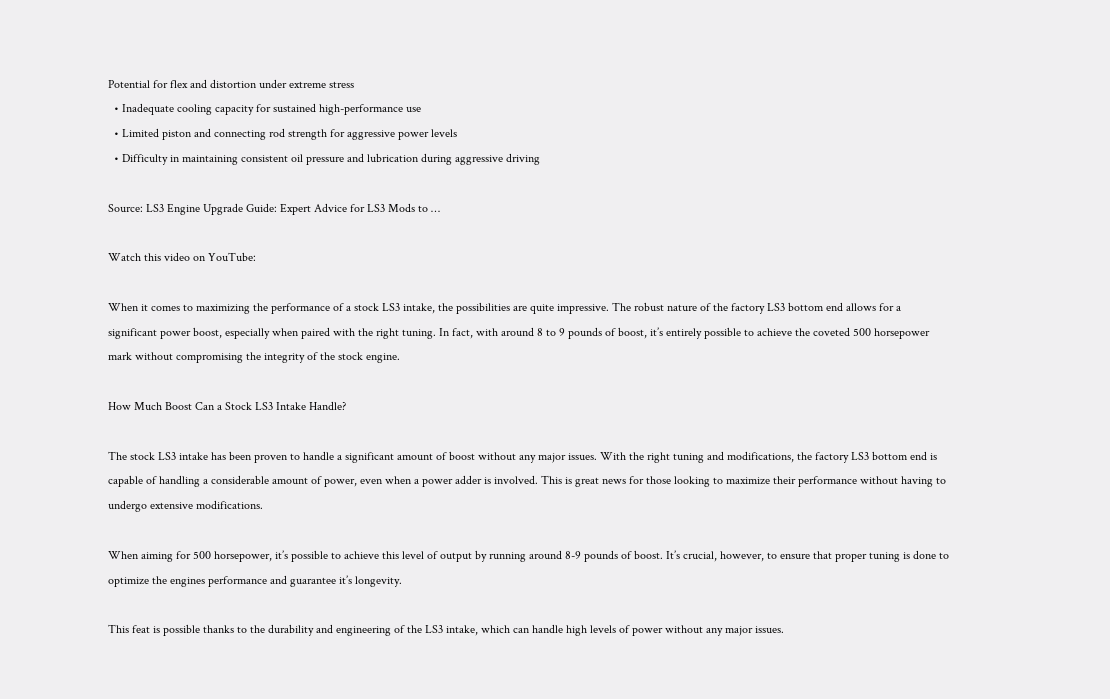Potential for flex and distortion under extreme stress
  • Inadequate cooling capacity for sustained high-performance use
  • Limited piston and connecting rod strength for aggressive power levels
  • Difficulty in maintaining consistent oil pressure and lubrication during aggressive driving

Source: LS3 Engine Upgrade Guide: Expert Advice for LS3 Mods to …

Watch this video on YouTube:

When it comes to maximizing the performance of a stock LS3 intake, the possibilities are quite impressive. The robust nature of the factory LS3 bottom end allows for a significant power boost, especially when paired with the right tuning. In fact, with around 8 to 9 pounds of boost, it’s entirely possible to achieve the coveted 500 horsepower mark without compromising the integrity of the stock engine.

How Much Boost Can a Stock LS3 Intake Handle?

The stock LS3 intake has been proven to handle a significant amount of boost without any major issues. With the right tuning and modifications, the factory LS3 bottom end is capable of handling a considerable amount of power, even when a power adder is involved. This is great news for those looking to maximize their performance without having to undergo extensive modifications.

When aiming for 500 horsepower, it’s possible to achieve this level of output by running around 8-9 pounds of boost. It’s crucial, however, to ensure that proper tuning is done to optimize the engines performance and guarantee it’s longevity.

This feat is possible thanks to the durability and engineering of the LS3 intake, which can handle high levels of power without any major issues.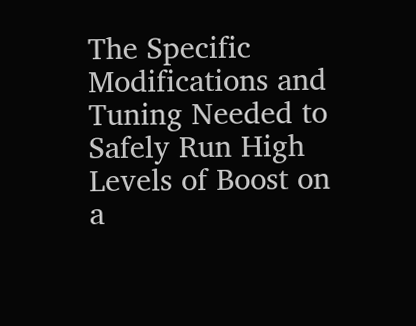The Specific Modifications and Tuning Needed to Safely Run High Levels of Boost on a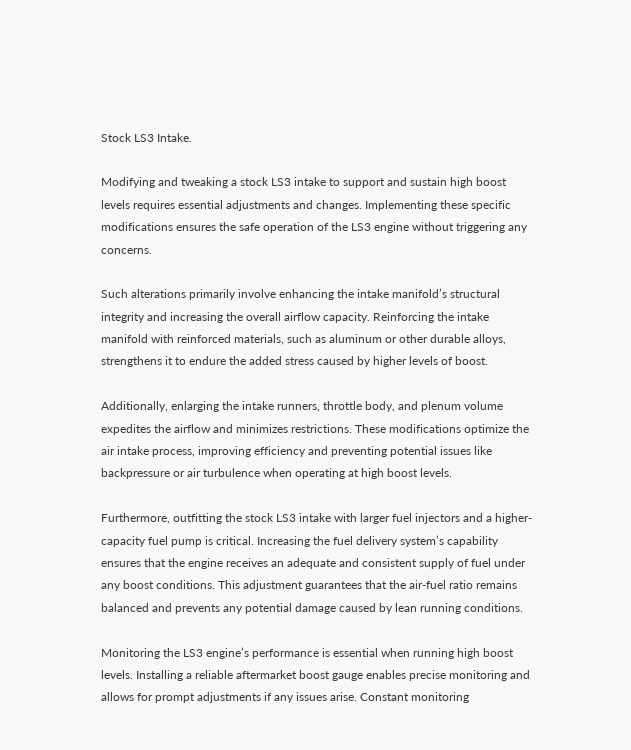Stock LS3 Intake.

Modifying and tweaking a stock LS3 intake to support and sustain high boost levels requires essential adjustments and changes. Implementing these specific modifications ensures the safe operation of the LS3 engine without triggering any concerns.

Such alterations primarily involve enhancing the intake manifold’s structural integrity and increasing the overall airflow capacity. Reinforcing the intake manifold with reinforced materials, such as aluminum or other durable alloys, strengthens it to endure the added stress caused by higher levels of boost.

Additionally, enlarging the intake runners, throttle body, and plenum volume expedites the airflow and minimizes restrictions. These modifications optimize the air intake process, improving efficiency and preventing potential issues like backpressure or air turbulence when operating at high boost levels.

Furthermore, outfitting the stock LS3 intake with larger fuel injectors and a higher-capacity fuel pump is critical. Increasing the fuel delivery system’s capability ensures that the engine receives an adequate and consistent supply of fuel under any boost conditions. This adjustment guarantees that the air-fuel ratio remains balanced and prevents any potential damage caused by lean running conditions.

Monitoring the LS3 engine’s performance is essential when running high boost levels. Installing a reliable aftermarket boost gauge enables precise monitoring and allows for prompt adjustments if any issues arise. Constant monitoring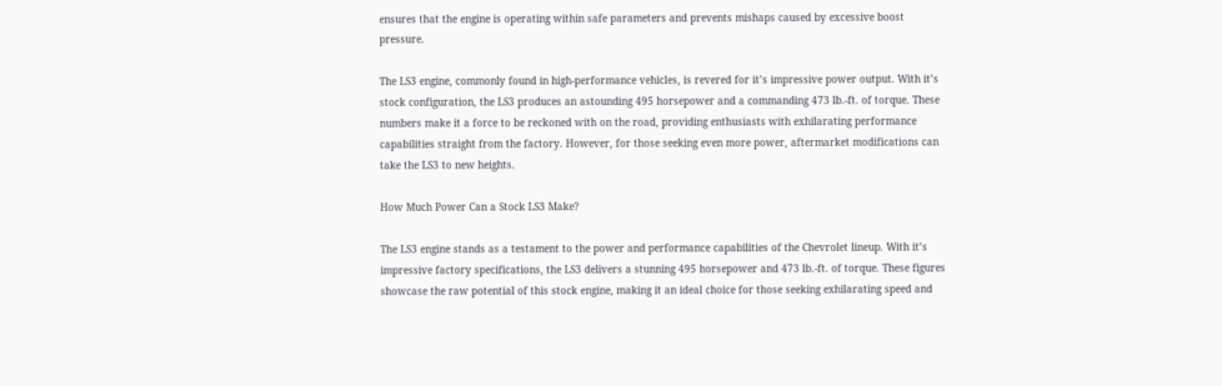ensures that the engine is operating within safe parameters and prevents mishaps caused by excessive boost pressure.

The LS3 engine, commonly found in high-performance vehicles, is revered for it’s impressive power output. With it’s stock configuration, the LS3 produces an astounding 495 horsepower and a commanding 473 lb.-ft. of torque. These numbers make it a force to be reckoned with on the road, providing enthusiasts with exhilarating performance capabilities straight from the factory. However, for those seeking even more power, aftermarket modifications can take the LS3 to new heights.

How Much Power Can a Stock LS3 Make?

The LS3 engine stands as a testament to the power and performance capabilities of the Chevrolet lineup. With it’s impressive factory specifications, the LS3 delivers a stunning 495 horsepower and 473 lb.-ft. of torque. These figures showcase the raw potential of this stock engine, making it an ideal choice for those seeking exhilarating speed and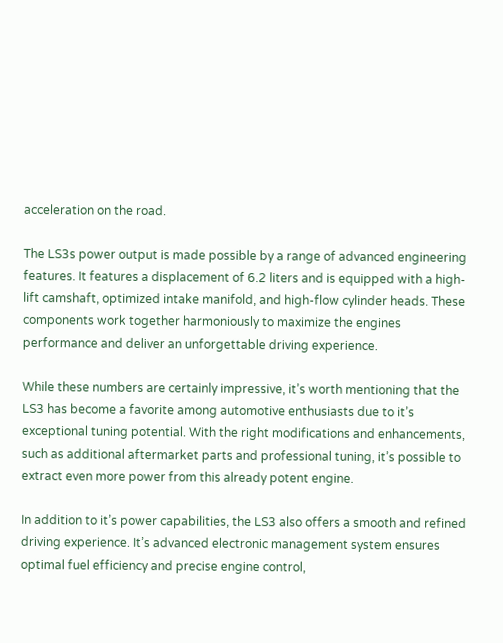acceleration on the road.

The LS3s power output is made possible by a range of advanced engineering features. It features a displacement of 6.2 liters and is equipped with a high-lift camshaft, optimized intake manifold, and high-flow cylinder heads. These components work together harmoniously to maximize the engines performance and deliver an unforgettable driving experience.

While these numbers are certainly impressive, it’s worth mentioning that the LS3 has become a favorite among automotive enthusiasts due to it’s exceptional tuning potential. With the right modifications and enhancements, such as additional aftermarket parts and professional tuning, it’s possible to extract even more power from this already potent engine.

In addition to it’s power capabilities, the LS3 also offers a smooth and refined driving experience. It’s advanced electronic management system ensures optimal fuel efficiency and precise engine control,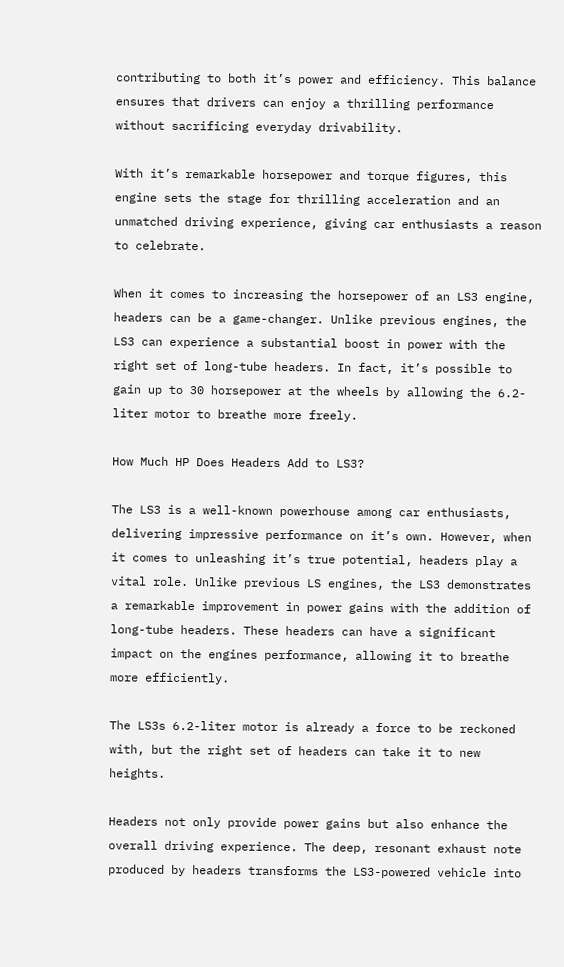contributing to both it’s power and efficiency. This balance ensures that drivers can enjoy a thrilling performance without sacrificing everyday drivability.

With it’s remarkable horsepower and torque figures, this engine sets the stage for thrilling acceleration and an unmatched driving experience, giving car enthusiasts a reason to celebrate.

When it comes to increasing the horsepower of an LS3 engine, headers can be a game-changer. Unlike previous engines, the LS3 can experience a substantial boost in power with the right set of long-tube headers. In fact, it’s possible to gain up to 30 horsepower at the wheels by allowing the 6.2-liter motor to breathe more freely.

How Much HP Does Headers Add to LS3?

The LS3 is a well-known powerhouse among car enthusiasts, delivering impressive performance on it’s own. However, when it comes to unleashing it’s true potential, headers play a vital role. Unlike previous LS engines, the LS3 demonstrates a remarkable improvement in power gains with the addition of long-tube headers. These headers can have a significant impact on the engines performance, allowing it to breathe more efficiently.

The LS3s 6.2-liter motor is already a force to be reckoned with, but the right set of headers can take it to new heights.

Headers not only provide power gains but also enhance the overall driving experience. The deep, resonant exhaust note produced by headers transforms the LS3-powered vehicle into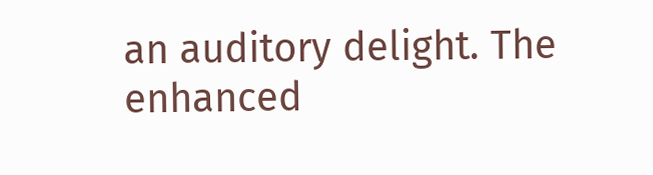an auditory delight. The enhanced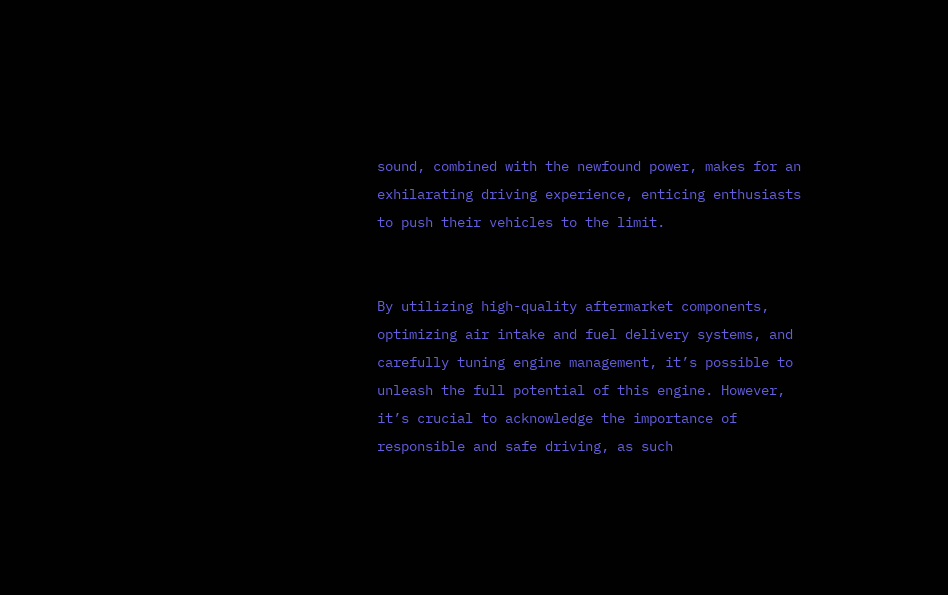sound, combined with the newfound power, makes for an exhilarating driving experience, enticing enthusiasts to push their vehicles to the limit.


By utilizing high-quality aftermarket components, optimizing air intake and fuel delivery systems, and carefully tuning engine management, it’s possible to unleash the full potential of this engine. However, it’s crucial to acknowledge the importance of responsible and safe driving, as such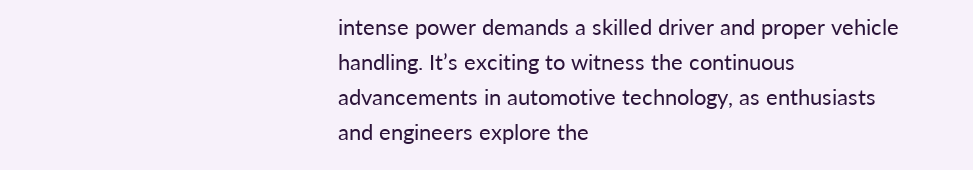intense power demands a skilled driver and proper vehicle handling. It’s exciting to witness the continuous advancements in automotive technology, as enthusiasts and engineers explore the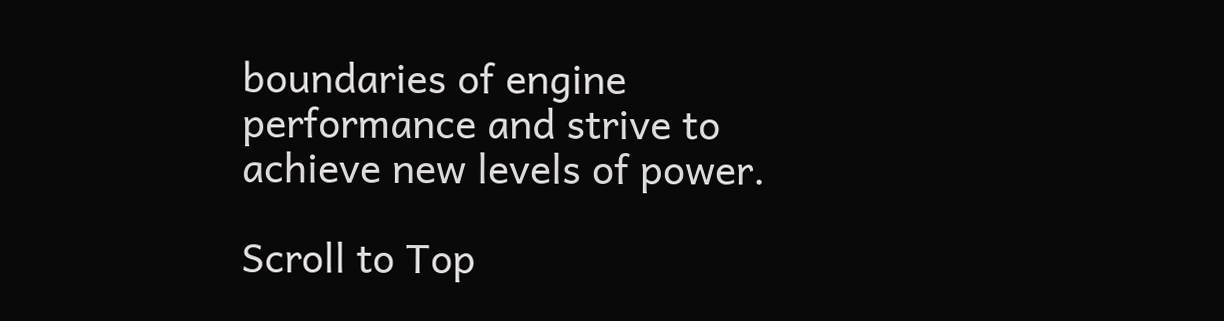boundaries of engine performance and strive to achieve new levels of power.

Scroll to Top